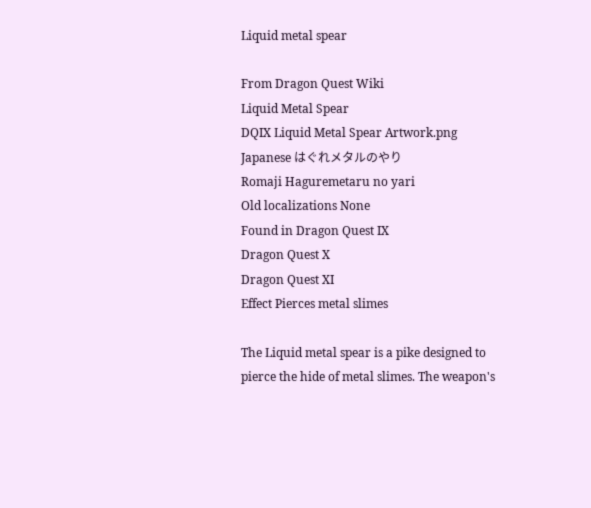Liquid metal spear

From Dragon Quest Wiki
Liquid Metal Spear
DQIX Liquid Metal Spear Artwork.png
Japanese はぐれメタルのやり
Romaji Haguremetaru no yari
Old localizations None
Found in Dragon Quest IX
Dragon Quest X
Dragon Quest XI
Effect Pierces metal slimes

The Liquid metal spear is a pike designed to pierce the hide of metal slimes. The weapon's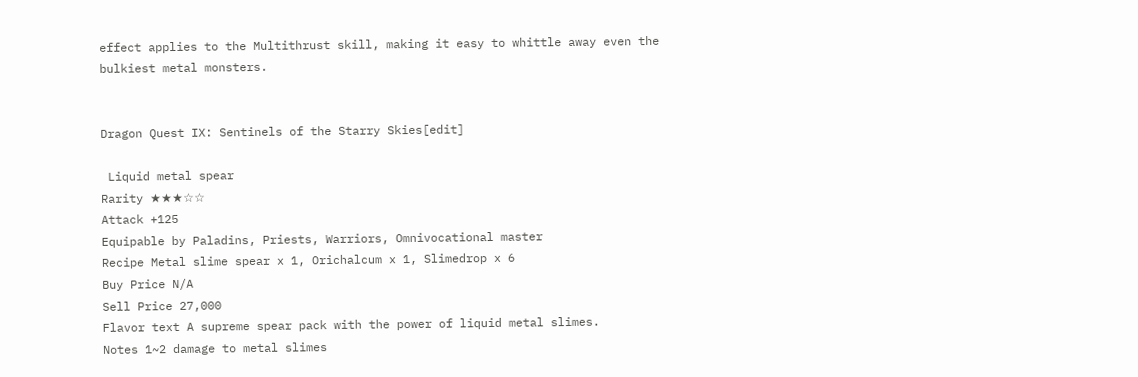effect applies to the Multithrust skill, making it easy to whittle away even the bulkiest metal monsters.


Dragon Quest IX: Sentinels of the Starry Skies[edit]

 Liquid metal spear
Rarity ★★★☆☆
Attack +125
Equipable by Paladins, Priests, Warriors, Omnivocational master
Recipe Metal slime spear x 1, Orichalcum x 1, Slimedrop x 6
Buy Price N/A
Sell Price 27,000
Flavor text A supreme spear pack with the power of liquid metal slimes.
Notes 1~2 damage to metal slimes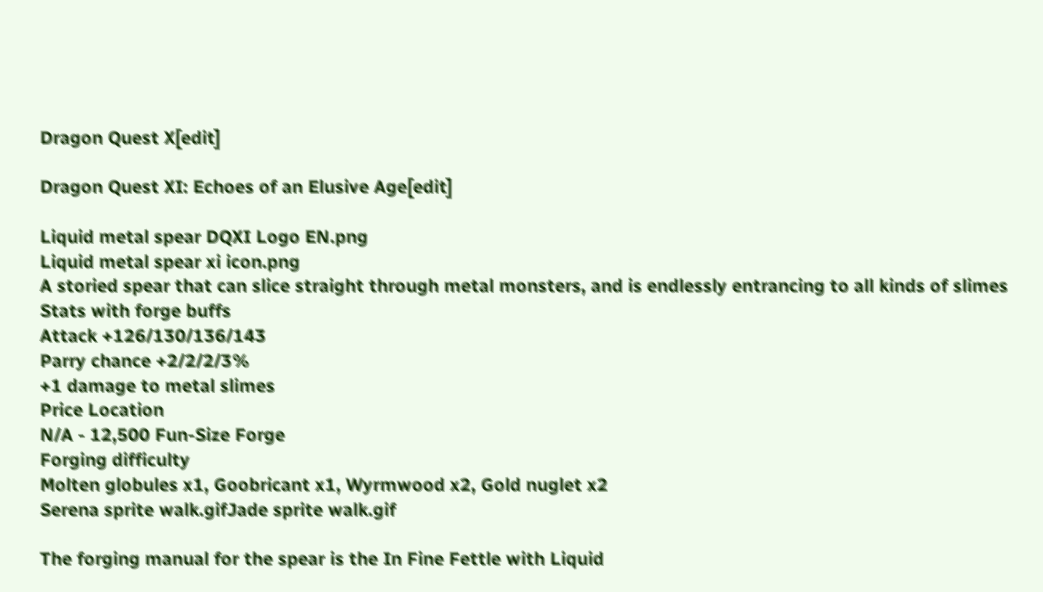Dragon Quest X[edit]

Dragon Quest XI: Echoes of an Elusive Age[edit]

Liquid metal spear DQXI Logo EN.png
Liquid metal spear xi icon.png
A storied spear that can slice straight through metal monsters, and is endlessly entrancing to all kinds of slimes
Stats with forge buffs
Attack +126/130/136/143
Parry chance +2/2/2/3%
+1 damage to metal slimes
Price Location
N/A - 12,500 Fun-Size Forge
Forging difficulty
Molten globules x1, Goobricant x1, Wyrmwood x2, Gold nuglet x2
Serena sprite walk.gifJade sprite walk.gif

The forging manual for the spear is the In Fine Fettle with Liquid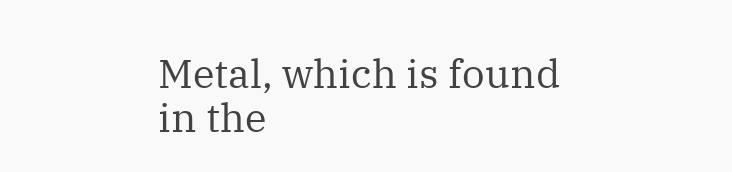Metal, which is found in the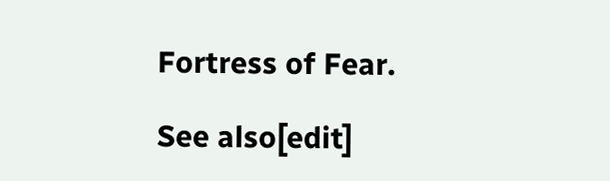Fortress of Fear.

See also[edit]